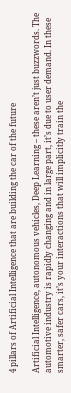4 pillars of Artificial Intelligence that are building the car of the future

Artificial Intelligence, autonomous vehicles, Deep Learning – these aren’t just buzzwords. The automotive industry is rapidly changing and in large part, it’s due to user demand. In these smarter, safer cars, it’s your interactions that will implicitly train the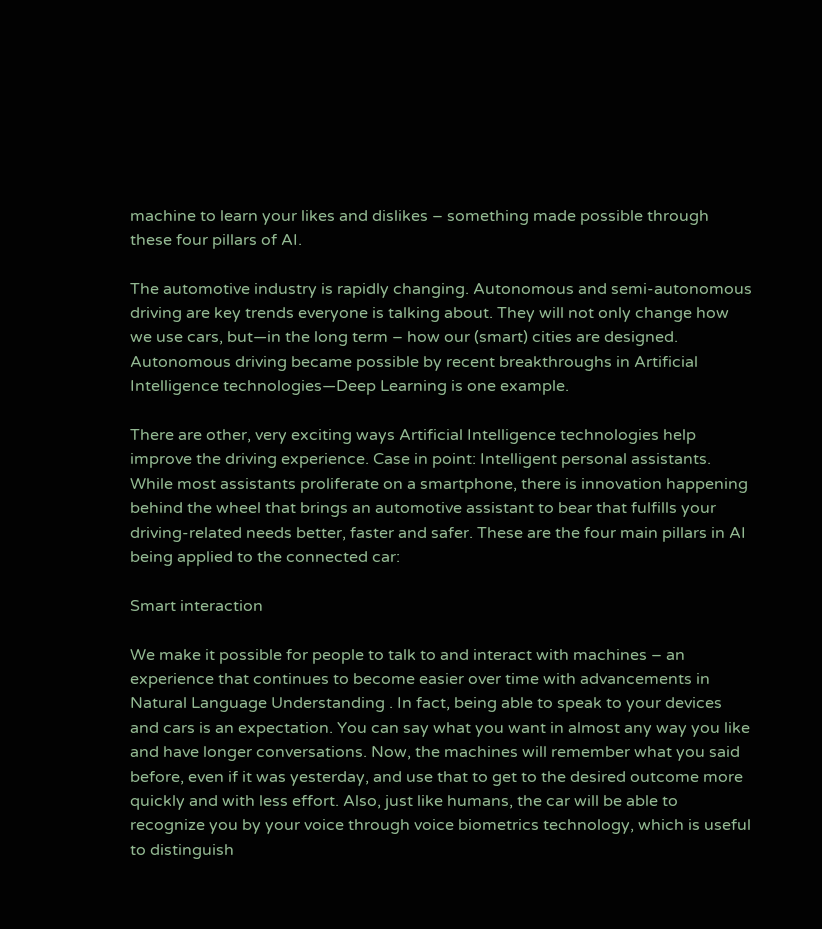machine to learn your likes and dislikes – something made possible through these four pillars of AI.

The automotive industry is rapidly changing. Autonomous and semi-autonomous driving are key trends everyone is talking about. They will not only change how we use cars, but—in the long term – how our (smart) cities are designed. Autonomous driving became possible by recent breakthroughs in Artificial Intelligence technologies—Deep Learning is one example.

There are other, very exciting ways Artificial Intelligence technologies help improve the driving experience. Case in point: Intelligent personal assistants. While most assistants proliferate on a smartphone, there is innovation happening behind the wheel that brings an automotive assistant to bear that fulfills your driving-related needs better, faster and safer. These are the four main pillars in AI being applied to the connected car:

Smart interaction

We make it possible for people to talk to and interact with machines – an experience that continues to become easier over time with advancements in Natural Language Understanding . In fact, being able to speak to your devices and cars is an expectation. You can say what you want in almost any way you like and have longer conversations. Now, the machines will remember what you said before, even if it was yesterday, and use that to get to the desired outcome more quickly and with less effort. Also, just like humans, the car will be able to recognize you by your voice through voice biometrics technology, which is useful to distinguish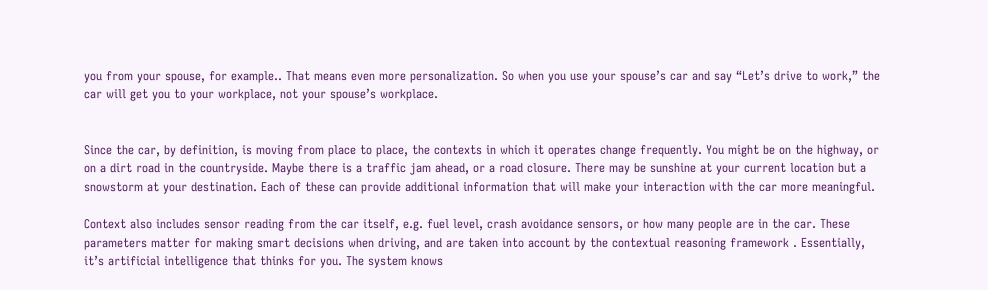you from your spouse, for example.. That means even more personalization. So when you use your spouse’s car and say “Let’s drive to work,” the car will get you to your workplace, not your spouse’s workplace.


Since the car, by definition, is moving from place to place, the contexts in which it operates change frequently. You might be on the highway, or on a dirt road in the countryside. Maybe there is a traffic jam ahead, or a road closure. There may be sunshine at your current location but a snowstorm at your destination. Each of these can provide additional information that will make your interaction with the car more meaningful.

Context also includes sensor reading from the car itself, e.g. fuel level, crash avoidance sensors, or how many people are in the car. These parameters matter for making smart decisions when driving, and are taken into account by the contextual reasoning framework . Essentially, it’s artificial intelligence that thinks for you. The system knows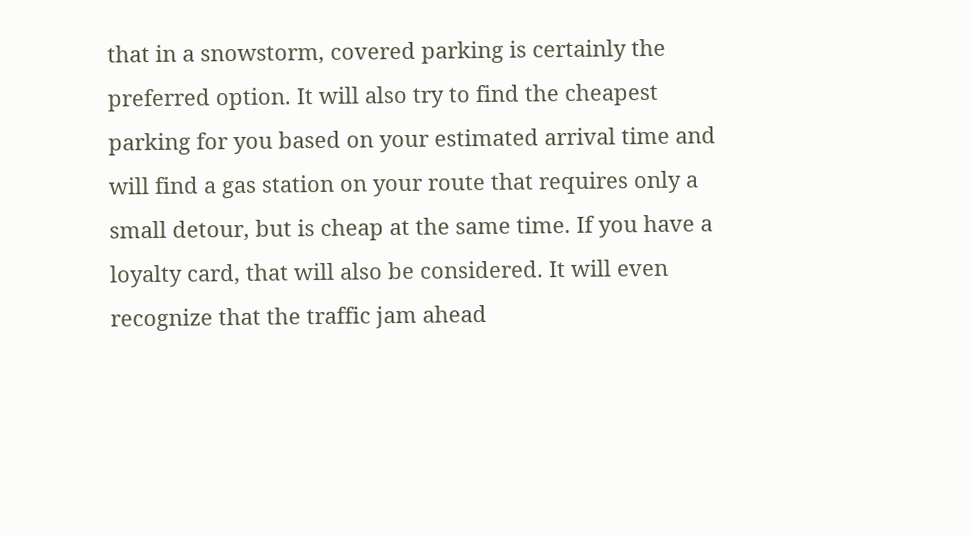that in a snowstorm, covered parking is certainly the preferred option. It will also try to find the cheapest parking for you based on your estimated arrival time and will find a gas station on your route that requires only a small detour, but is cheap at the same time. If you have a loyalty card, that will also be considered. It will even recognize that the traffic jam ahead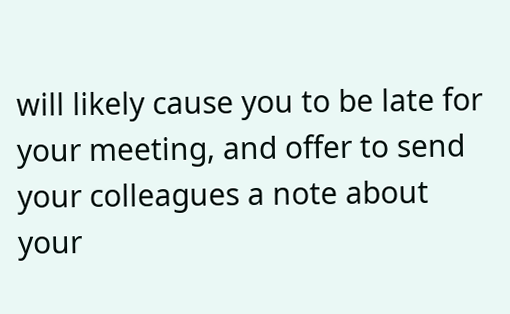will likely cause you to be late for your meeting, and offer to send your colleagues a note about your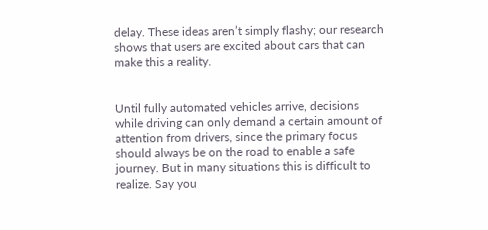delay. These ideas aren’t simply flashy; our research shows that users are excited about cars that can make this a reality.


Until fully automated vehicles arrive, decisions while driving can only demand a certain amount of attention from drivers, since the primary focus should always be on the road to enable a safe journey. But in many situations this is difficult to realize. Say you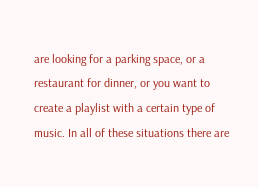are looking for a parking space, or a restaurant for dinner, or you want to create a playlist with a certain type of music. In all of these situations there are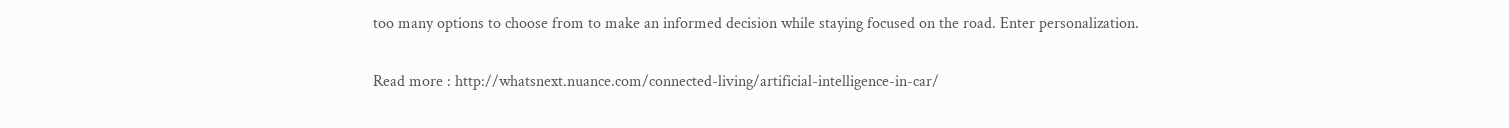too many options to choose from to make an informed decision while staying focused on the road. Enter personalization.

Read more : http://whatsnext.nuance.com/connected-living/artificial-intelligence-in-car/